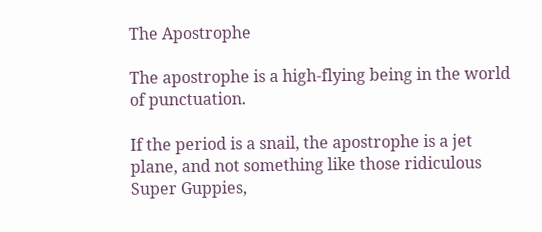The Apostrophe

The apostrophe is a high-flying being in the world of punctuation.

If the period is a snail, the apostrophe is a jet plane, and not something like those ridiculous Super Guppies,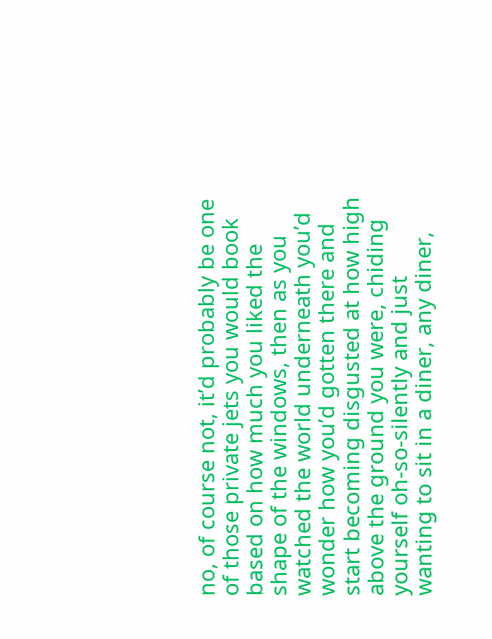no, of course not, it’d probably be one of those private jets you would book based on how much you liked the shape of the windows, then as you watched the world underneath you’d wonder how you’d gotten there and start becoming disgusted at how high above the ground you were, chiding yourself oh-so-silently and just wanting to sit in a diner, any diner,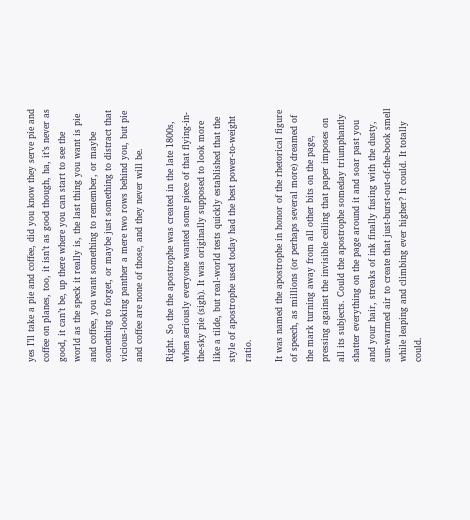yes I’ll take a pie and coffee, did you know they serve pie and coffee on planes, too, it isn’t as good though, ha, it’s never as good, it can’t be, up there where you can start to see the world as the speck it really is, the last thing you want is pie and coffee, you want something to remember, or maybe something to forget, or maybe just something to distract that vicious-looking panther a mere two rows behind you, but pie and coffee are none of those, and they never will be.

Right. So the the apostrophe was created in the late 1800s, when seriously everyone wanted some piece of that flying-in-the-sky pie (sigh). It was originally supposed to look more like a tilde, but real-world tests quickly established that the style of apostrophe used today had the best power-to-weight ratio.

It was named the apostrophe in honor of the rhetorical figure of speech, as millions (or perhaps several more) dreamed of the mark turning away from all other bits on the page, pressing against the invisible ceiling that paper imposes on all its subjects. Could the apostrophe someday triumphantly shatter everything on the page around it and soar past you and your hair, streaks of ink finally fusing with the dusty, sun-warmed air to create that just-burst-out-of-the-book smell while leaping and climbing ever higher? It could. It totally could.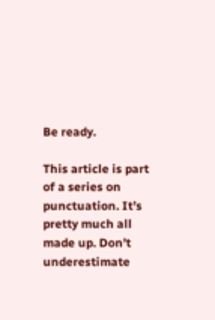Be ready.

This article is part of a series on punctuation. It’s pretty much all made up. Don’t underestimate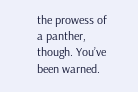the prowess of a panther, though. You’ve been warned.